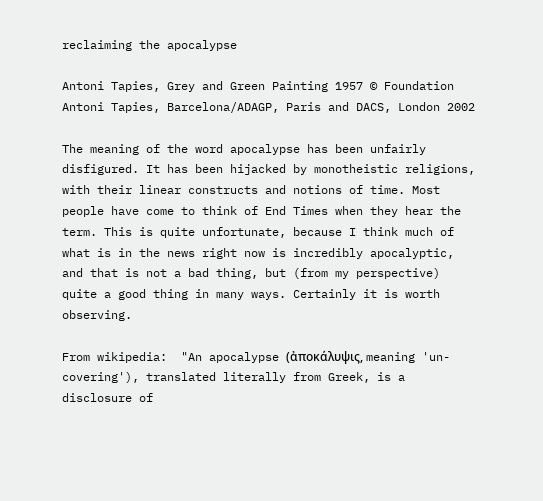reclaiming the apocalypse

Antoni Tapies, Grey and Green Painting 1957 © Foundation Antoni Tapies, Barcelona/ADAGP, Paris and DACS, London 2002

The meaning of the word apocalypse has been unfairly disfigured. It has been hijacked by monotheistic religions, with their linear constructs and notions of time. Most people have come to think of End Times when they hear the term. This is quite unfortunate, because I think much of what is in the news right now is incredibly apocalyptic, and that is not a bad thing, but (from my perspective) quite a good thing in many ways. Certainly it is worth observing.

From wikipedia:  "An apocalypse (ἀποκάλυψις, meaning 'un-covering'), translated literally from Greek, is a disclosure of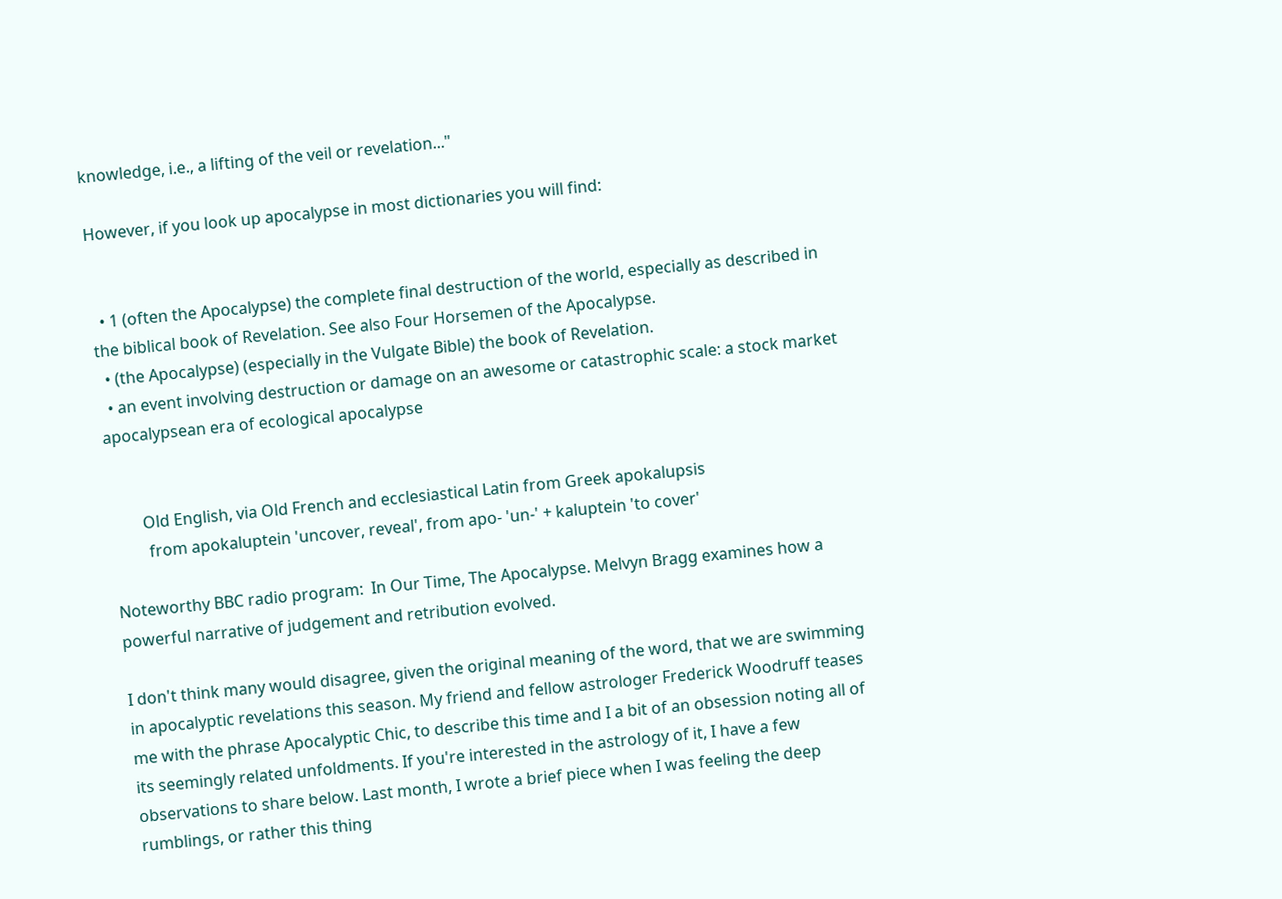knowledge, i.e., a lifting of the veil or revelation..."

However, if you look up apocalypse in most dictionaries you will find:


  • 1 (often the Apocalypse) the complete final destruction of the world, especially as described in the biblical book of Revelation. See also Four Horsemen of the Apocalypse.
  • (the Apocalypse) (especially in the Vulgate Bible) the book of Revelation.
  • an event involving destruction or damage on an awesome or catastrophic scale: a stock market apocalypsean era of ecological apocalypse


        Old English, via Old French and ecclesiastical Latin from Greek apokalupsis
         from apokaluptein 'uncover, reveal', from apo- 'un-' + kaluptein 'to cover'

Noteworthy BBC radio program:  In Our Time, The Apocalypse. Melvyn Bragg examines how a powerful narrative of judgement and retribution evolved.

I don't think many would disagree, given the original meaning of the word, that we are swimming in apocalyptic revelations this season. My friend and fellow astrologer Frederick Woodruff teases me with the phrase Apocalyptic Chic, to describe this time and I a bit of an obsession noting all of its seemingly related unfoldments. If you're interested in the astrology of it, I have a few observations to share below. Last month, I wrote a brief piece when I was feeling the deep rumblings, or rather this thing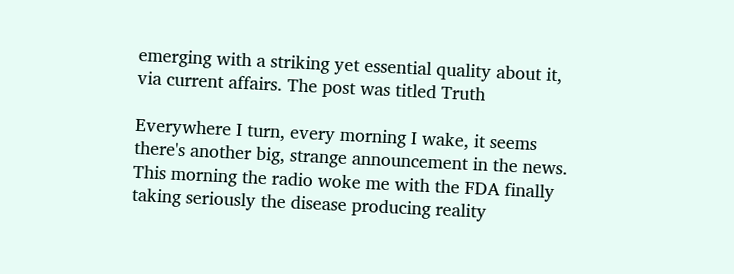emerging with a striking yet essential quality about it, via current affairs. The post was titled Truth

Everywhere I turn, every morning I wake, it seems there's another big, strange announcement in the news. This morning the radio woke me with the FDA finally taking seriously the disease producing reality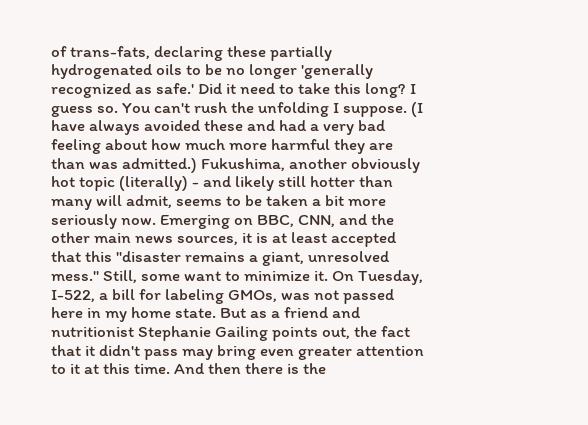of trans-fats, declaring these partially hydrogenated oils to be no longer 'generally recognized as safe.' Did it need to take this long? I guess so. You can't rush the unfolding I suppose. (I have always avoided these and had a very bad feeling about how much more harmful they are than was admitted.) Fukushima, another obviously hot topic (literally) - and likely still hotter than many will admit, seems to be taken a bit more seriously now. Emerging on BBC, CNN, and the other main news sources, it is at least accepted that this "disaster remains a giant, unresolved mess." Still, some want to minimize it. On Tuesday, I-522, a bill for labeling GMOs, was not passed here in my home state. But as a friend and nutritionist Stephanie Gailing points out, the fact that it didn't pass may bring even greater attention to it at this time. And then there is the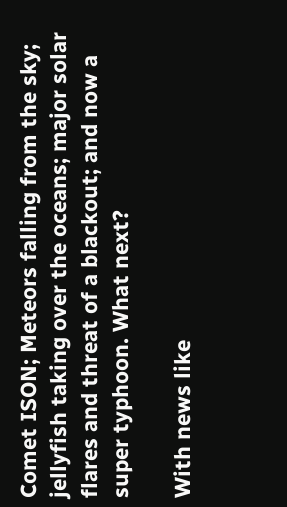Comet ISON; Meteors falling from the sky; jellyfish taking over the oceans; major solar flares and threat of a blackout; and now a super typhoon. What next?

With news like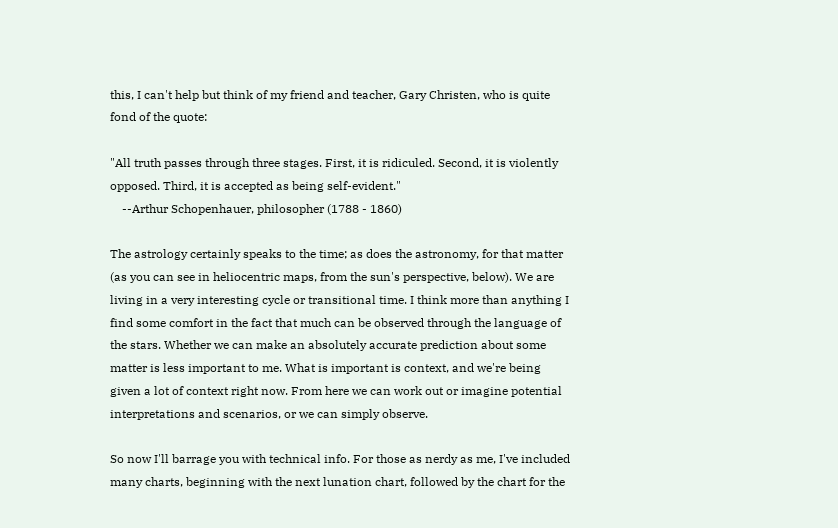this, I can't help but think of my friend and teacher, Gary Christen, who is quite fond of the quote:

"All truth passes through three stages. First, it is ridiculed. Second, it is violently opposed. Third, it is accepted as being self-evident."
    --Arthur Schopenhauer, philosopher (1788 - 1860)

The astrology certainly speaks to the time; as does the astronomy, for that matter (as you can see in heliocentric maps, from the sun's perspective, below). We are living in a very interesting cycle or transitional time. I think more than anything I find some comfort in the fact that much can be observed through the language of the stars. Whether we can make an absolutely accurate prediction about some matter is less important to me. What is important is context, and we're being given a lot of context right now. From here we can work out or imagine potential interpretations and scenarios, or we can simply observe.

So now I'll barrage you with technical info. For those as nerdy as me, I've included many charts, beginning with the next lunation chart, followed by the chart for the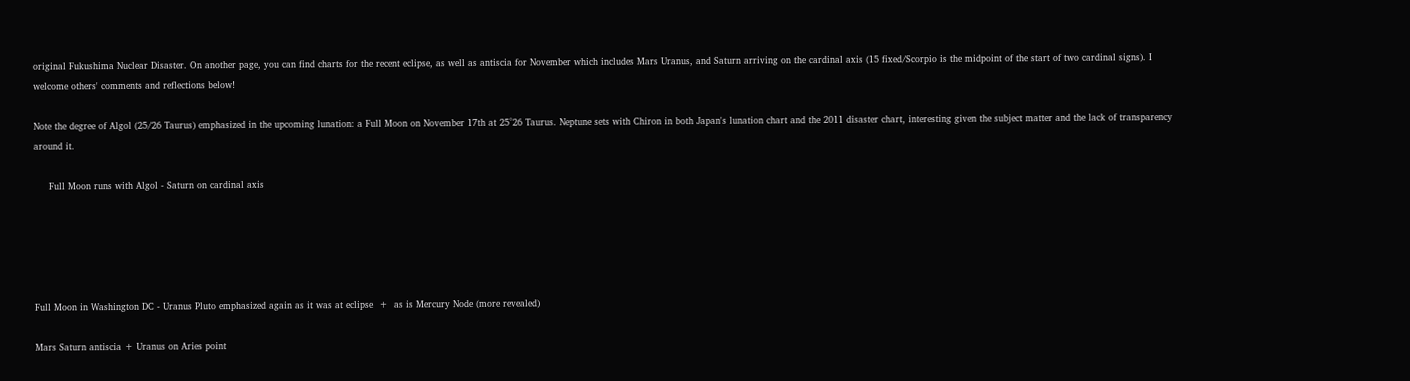original Fukushima Nuclear Disaster. On another page, you can find charts for the recent eclipse, as well as antiscia for November which includes Mars Uranus, and Saturn arriving on the cardinal axis (15 fixed/Scorpio is the midpoint of the start of two cardinal signs). I welcome others' comments and reflections below!

Note the degree of Algol (25/26 Taurus) emphasized in the upcoming lunation: a Full Moon on November 17th at 25°26 Taurus. Neptune sets with Chiron in both Japan's lunation chart and the 2011 disaster chart, interesting given the subject matter and the lack of transparency around it.

     Full Moon runs with Algol - Saturn on cardinal axis





Full Moon in Washington DC - Uranus Pluto emphasized again as it was at eclipse  +  as is Mercury Node (more revealed)

Mars Saturn antiscia + Uranus on Aries point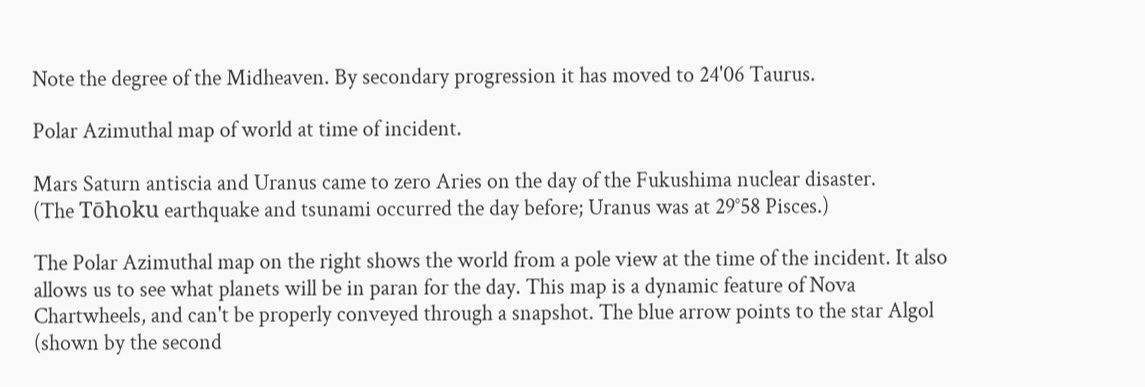Note the degree of the Midheaven. By secondary progression it has moved to 24'06 Taurus.

Polar Azimuthal map of world at time of incident.

Mars Saturn antiscia and Uranus came to zero Aries on the day of the Fukushima nuclear disaster.
(The Tōhoku earthquake and tsunami occurred the day before; Uranus was at 29°58 Pisces.)

The Polar Azimuthal map on the right shows the world from a pole view at the time of the incident. It also allows us to see what planets will be in paran for the day. This map is a dynamic feature of Nova Chartwheels, and can't be properly conveyed through a snapshot. The blue arrow points to the star Algol (shown by the second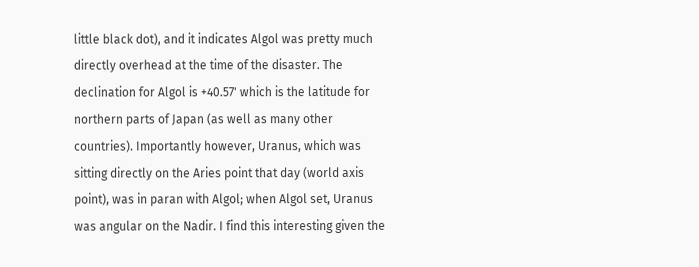little black dot), and it indicates Algol was pretty much directly overhead at the time of the disaster. The declination for Algol is +40.57' which is the latitude for northern parts of Japan (as well as many other countries). Importantly however, Uranus, which was sitting directly on the Aries point that day (world axis point), was in paran with Algol; when Algol set, Uranus was angular on the Nadir. I find this interesting given the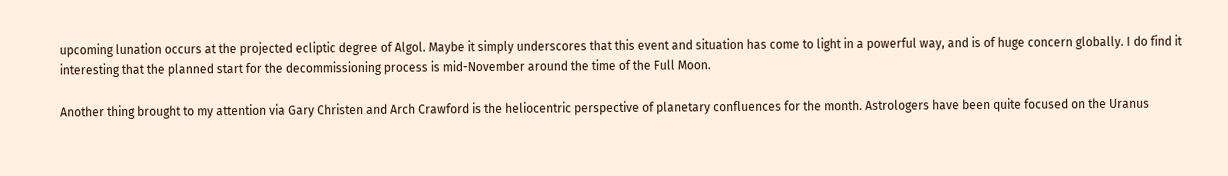upcoming lunation occurs at the projected ecliptic degree of Algol. Maybe it simply underscores that this event and situation has come to light in a powerful way, and is of huge concern globally. I do find it interesting that the planned start for the decommissioning process is mid-November around the time of the Full Moon.

Another thing brought to my attention via Gary Christen and Arch Crawford is the heliocentric perspective of planetary confluences for the month. Astrologers have been quite focused on the Uranus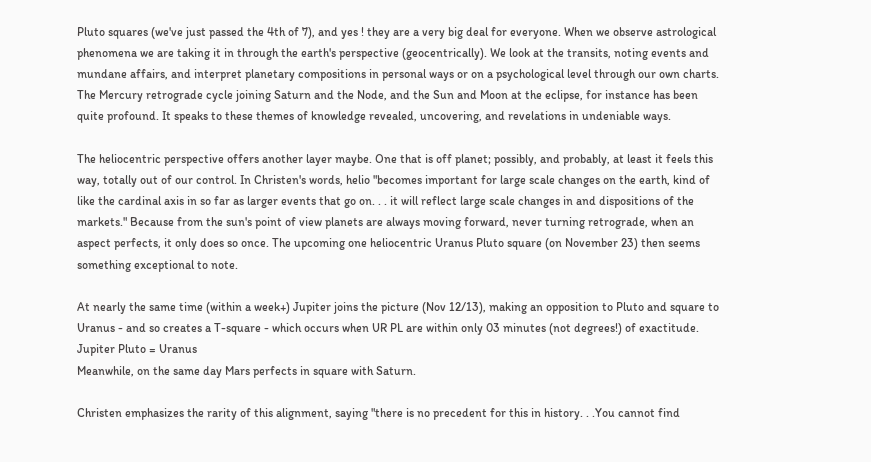Pluto squares (we've just passed the 4th of 7), and yes ! they are a very big deal for everyone. When we observe astrological phenomena we are taking it in through the earth's perspective (geocentrically). We look at the transits, noting events and mundane affairs, and interpret planetary compositions in personal ways or on a psychological level through our own charts. The Mercury retrograde cycle joining Saturn and the Node, and the Sun and Moon at the eclipse, for instance has been quite profound. It speaks to these themes of knowledge revealed, uncovering, and revelations in undeniable ways.

The heliocentric perspective offers another layer maybe. One that is off planet; possibly, and probably, at least it feels this way, totally out of our control. In Christen's words, helio "becomes important for large scale changes on the earth, kind of like the cardinal axis in so far as larger events that go on. . . it will reflect large scale changes in and dispositions of the markets." Because from the sun's point of view planets are always moving forward, never turning retrograde, when an aspect perfects, it only does so once. The upcoming one heliocentric Uranus Pluto square (on November 23) then seems something exceptional to note.

At nearly the same time (within a week+) Jupiter joins the picture (Nov 12/13), making an opposition to Pluto and square to Uranus - and so creates a T-square - which occurs when UR PL are within only 03 minutes (not degrees!) of exactitude.  Jupiter Pluto = Uranus
Meanwhile, on the same day Mars perfects in square with Saturn.

Christen emphasizes the rarity of this alignment, saying "there is no precedent for this in history. . .You cannot find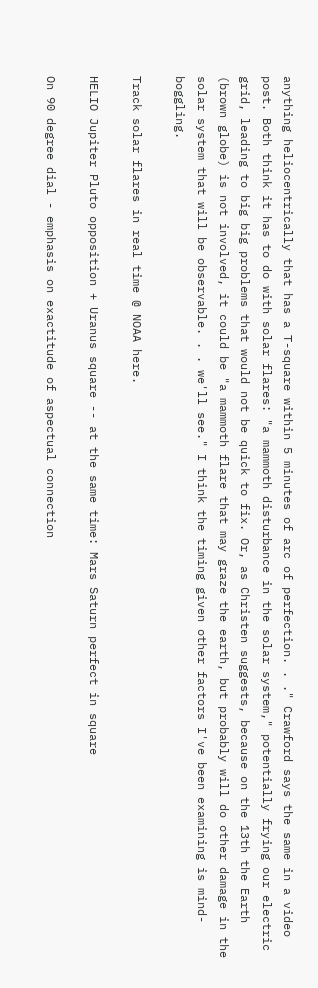anything heliocentrically that has a T-square within 5 minutes of arc of perfection. . ." Crawford says the same in a video post. Both think it has to do with solar flares: "a mammoth disturbance in the solar system," potentially frying our electric grid, leading to big big problems that would not be quick to fix. Or, as Christen suggests, because on the 13th the Earth (brown globe) is not involved, it could be "a mammoth flare that may graze the earth, but probably will do other damage in the solar system that will be observable. . . we'll see." I think the timing given other factors I've been examining is mind-boggling.

Track solar flares in real time @ NOAA here.

HELIO Jupiter Pluto opposition + Uranus square -- at the same time: Mars Saturn perfect in square

On 90 degree dial - emphasis on exactitude of aspectual connection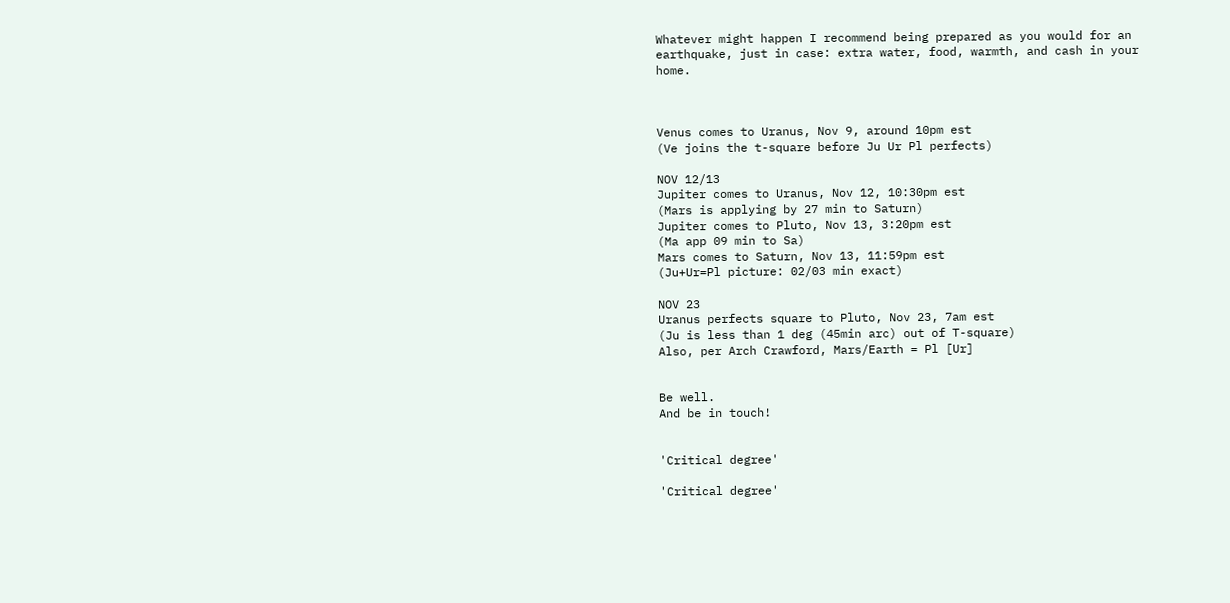Whatever might happen I recommend being prepared as you would for an earthquake, just in case: extra water, food, warmth, and cash in your home.



Venus comes to Uranus, Nov 9, around 10pm est
(Ve joins the t-square before Ju Ur Pl perfects)

NOV 12/13
Jupiter comes to Uranus, Nov 12, 10:30pm est
(Mars is applying by 27 min to Saturn)
Jupiter comes to Pluto, Nov 13, 3:20pm est
(Ma app 09 min to Sa)
Mars comes to Saturn, Nov 13, 11:59pm est
(Ju+Ur=Pl picture: 02/03 min exact)

NOV 23
Uranus perfects square to Pluto, Nov 23, 7am est
(Ju is less than 1 deg (45min arc) out of T-square)
Also, per Arch Crawford, Mars/Earth = Pl [Ur]


Be well.
And be in touch!


'Critical degree'

'Critical degree'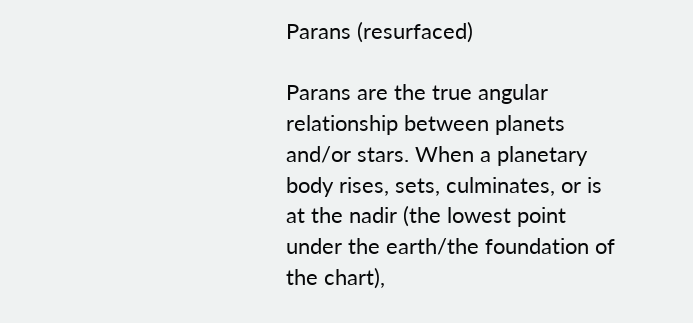Parans (resurfaced)

Parans are the true angular relationship between planets and/or stars. When a planetary body rises, sets, culminates, or is at the nadir (the lowest point under the earth/the foundation of the chart),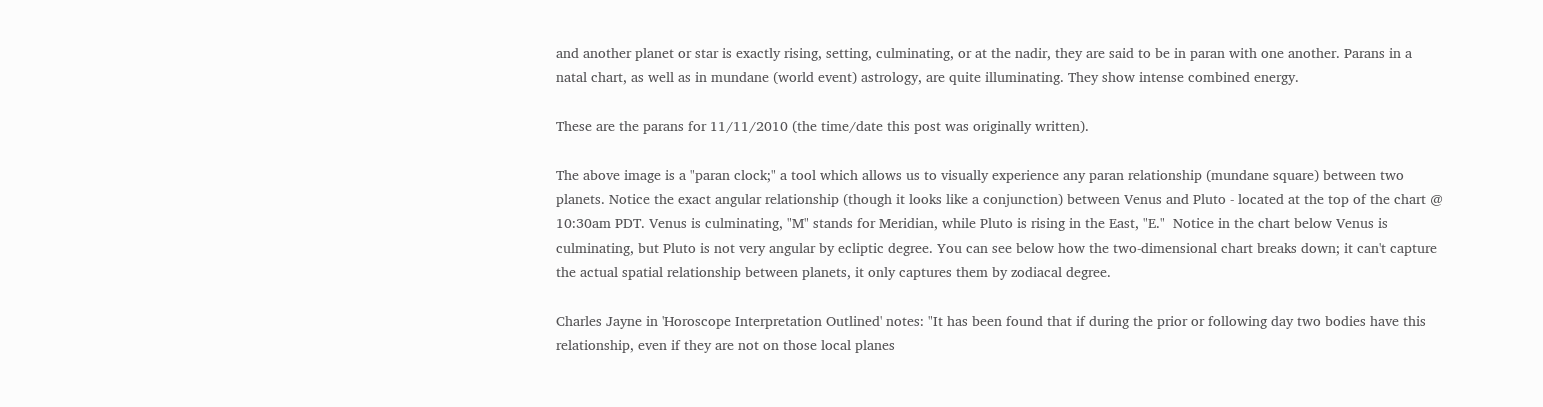and another planet or star is exactly rising, setting, culminating, or at the nadir, they are said to be in paran with one another. Parans in a natal chart, as well as in mundane (world event) astrology, are quite illuminating. They show intense combined energy.

These are the parans for 11/11/2010 (the time/date this post was originally written).

The above image is a "paran clock;" a tool which allows us to visually experience any paran relationship (mundane square) between two planets. Notice the exact angular relationship (though it looks like a conjunction) between Venus and Pluto - located at the top of the chart @ 10:30am PDT. Venus is culminating, "M" stands for Meridian, while Pluto is rising in the East, "E."  Notice in the chart below Venus is culminating, but Pluto is not very angular by ecliptic degree. You can see below how the two-dimensional chart breaks down; it can't capture the actual spatial relationship between planets, it only captures them by zodiacal degree.

Charles Jayne in 'Horoscope Interpretation Outlined' notes: "It has been found that if during the prior or following day two bodies have this relationship, even if they are not on those local planes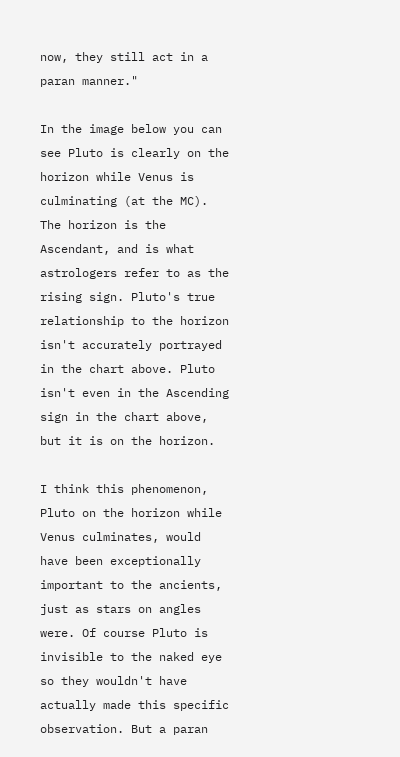now, they still act in a paran manner."

In the image below you can see Pluto is clearly on the horizon while Venus is culminating (at the MC). The horizon is the Ascendant, and is what astrologers refer to as the rising sign. Pluto's true relationship to the horizon isn't accurately portrayed in the chart above. Pluto isn't even in the Ascending sign in the chart above, but it is on the horizon.

I think this phenomenon, Pluto on the horizon while Venus culminates, would have been exceptionally important to the ancients, just as stars on angles were. Of course Pluto is invisible to the naked eye so they wouldn't have actually made this specific observation. But a paran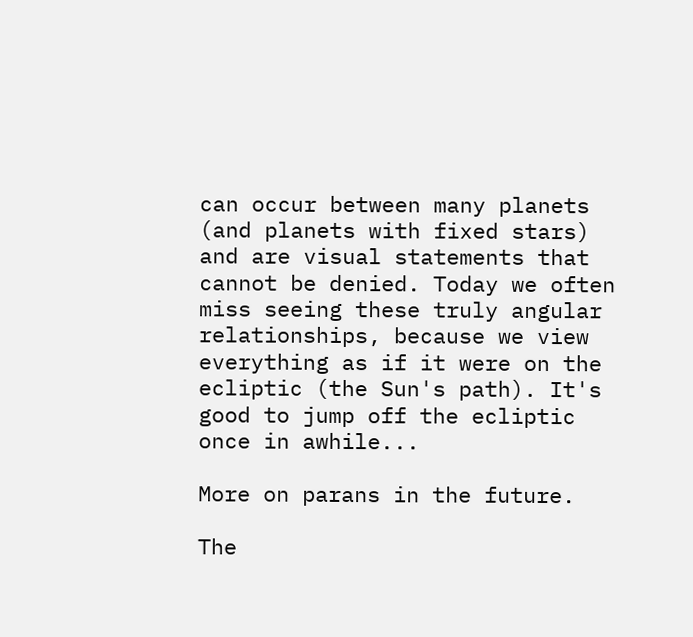can occur between many planets (and planets with fixed stars) and are visual statements that cannot be denied. Today we often miss seeing these truly angular relationships, because we view everything as if it were on the ecliptic (the Sun's path). It's good to jump off the ecliptic once in awhile...

More on parans in the future.

The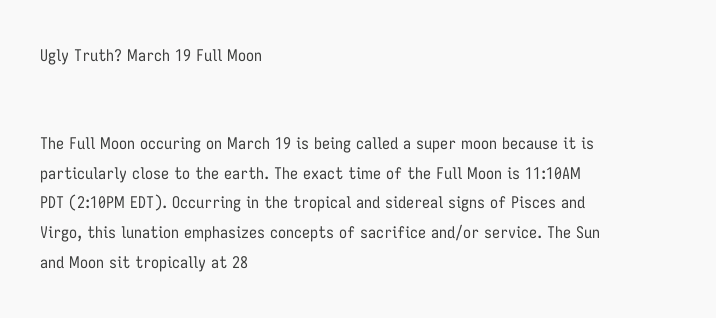Ugly Truth? March 19 Full Moon


The Full Moon occuring on March 19 is being called a super moon because it is particularly close to the earth. The exact time of the Full Moon is 11:10AM PDT (2:10PM EDT). Occurring in the tropical and sidereal signs of Pisces and Virgo, this lunation emphasizes concepts of sacrifice and/or service. The Sun and Moon sit tropically at 28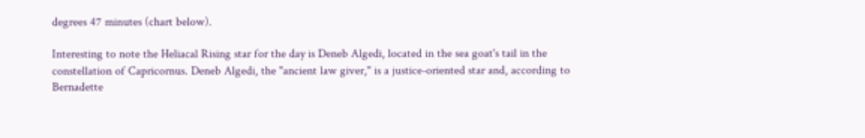degrees 47 minutes (chart below).

Interesting to note the Heliacal Rising star for the day is Deneb Algedi, located in the sea goat's tail in the constellation of Capricornus. Deneb Algedi, the "ancient law giver," is a justice-oriented star and, according to Bernadette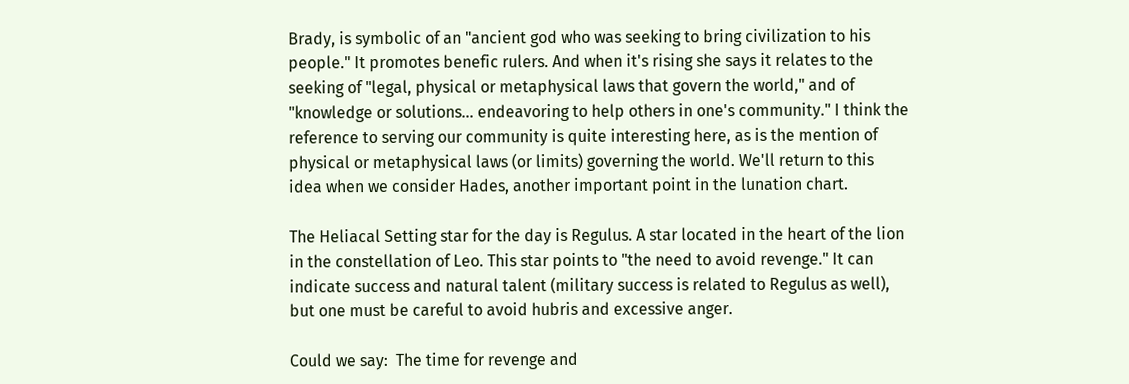Brady, is symbolic of an "ancient god who was seeking to bring civilization to his people." It promotes benefic rulers. And when it's rising she says it relates to the seeking of "legal, physical or metaphysical laws that govern the world," and of "knowledge or solutions... endeavoring to help others in one's community." I think the reference to serving our community is quite interesting here, as is the mention of physical or metaphysical laws (or limits) governing the world. We'll return to this idea when we consider Hades, another important point in the lunation chart.

The Heliacal Setting star for the day is Regulus. A star located in the heart of the lion in the constellation of Leo. This star points to "the need to avoid revenge." It can indicate success and natural talent (military success is related to Regulus as well), but one must be careful to avoid hubris and excessive anger.

Could we say:  The time for revenge and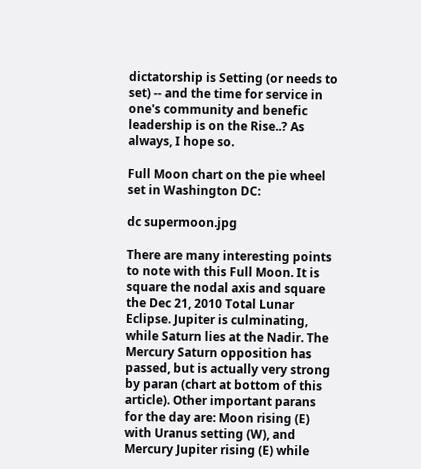dictatorship is Setting (or needs to set) -- and the time for service in one's community and benefic leadership is on the Rise..? As always, I hope so.

Full Moon chart on the pie wheel set in Washington DC:

dc supermoon.jpg

There are many interesting points to note with this Full Moon. It is square the nodal axis and square the Dec 21, 2010 Total Lunar Eclipse. Jupiter is culminating, while Saturn lies at the Nadir. The Mercury Saturn opposition has passed, but is actually very strong by paran (chart at bottom of this article). Other important parans for the day are: Moon rising (E) with Uranus setting (W), and Mercury Jupiter rising (E) while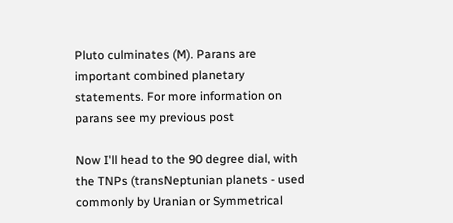Pluto culminates (M). Parans are important combined planetary statements. For more information on parans see my previous post

Now I'll head to the 90 degree dial, with the TNPs (transNeptunian planets - used commonly by Uranian or Symmetrical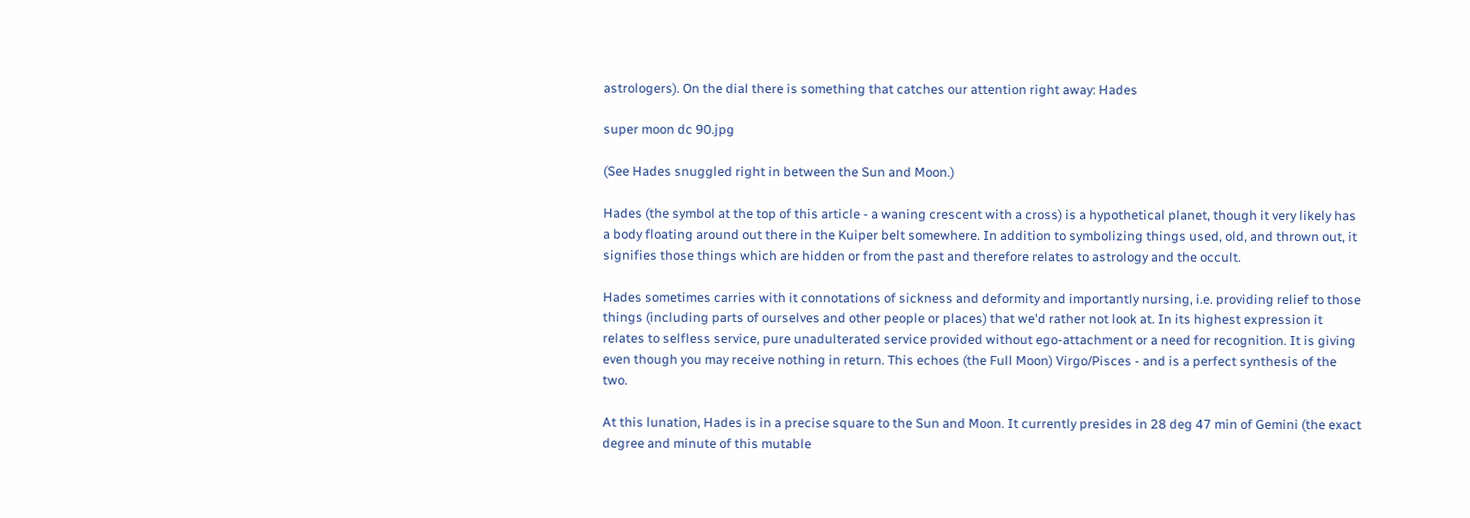astrologers). On the dial there is something that catches our attention right away: Hades

super moon dc 90.jpg

(See Hades snuggled right in between the Sun and Moon.)

Hades (the symbol at the top of this article - a waning crescent with a cross) is a hypothetical planet, though it very likely has a body floating around out there in the Kuiper belt somewhere. In addition to symbolizing things used, old, and thrown out, it signifies those things which are hidden or from the past and therefore relates to astrology and the occult.

Hades sometimes carries with it connotations of sickness and deformity and importantly nursing, i.e. providing relief to those things (including parts of ourselves and other people or places) that we'd rather not look at. In its highest expression it relates to selfless service, pure unadulterated service provided without ego-attachment or a need for recognition. It is giving even though you may receive nothing in return. This echoes (the Full Moon) Virgo/Pisces - and is a perfect synthesis of the two.

At this lunation, Hades is in a precise square to the Sun and Moon. It currently presides in 28 deg 47 min of Gemini (the exact degree and minute of this mutable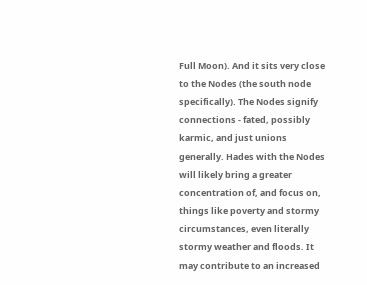Full Moon). And it sits very close to the Nodes (the south node specifically). The Nodes signify connections - fated, possibly karmic, and just unions generally. Hades with the Nodes will likely bring a greater concentration of, and focus on, things like poverty and stormy circumstances, even literally stormy weather and floods. It may contribute to an increased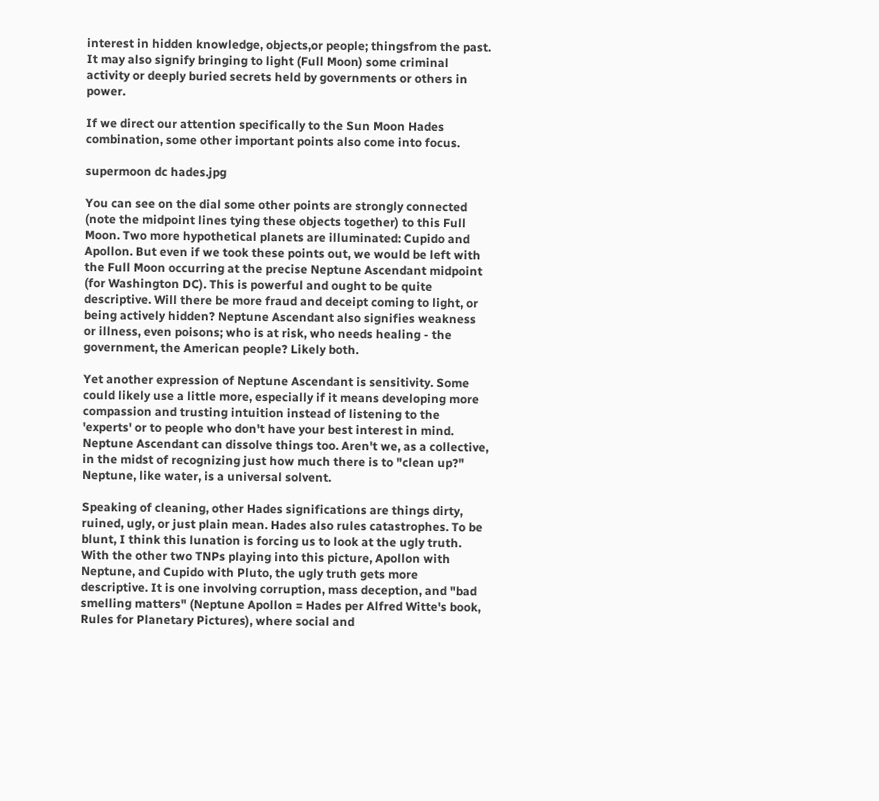interest in hidden knowledge, objects,or people; thingsfrom the past. It may also signify bringing to light (Full Moon) some criminal activity or deeply buried secrets held by governments or others in power.

If we direct our attention specifically to the Sun Moon Hades combination, some other important points also come into focus.

supermoon dc hades.jpg

You can see on the dial some other points are strongly connected (note the midpoint lines tying these objects together) to this Full Moon. Two more hypothetical planets are illuminated: Cupido and Apollon. But even if we took these points out, we would be left with the Full Moon occurring at the precise Neptune Ascendant midpoint (for Washington DC). This is powerful and ought to be quite descriptive. Will there be more fraud and deceipt coming to light, or being actively hidden? Neptune Ascendant also signifies weakness or illness, even poisons; who is at risk, who needs healing - the government, the American people? Likely both.

Yet another expression of Neptune Ascendant is sensitivity. Some could likely use a little more, especially if it means developing more compassion and trusting intuition instead of listening to the 'experts' or to people who don't have your best interest in mind. Neptune Ascendant can dissolve things too. Aren't we, as a collective, in the midst of recognizing just how much there is to "clean up?" Neptune, like water, is a universal solvent.

Speaking of cleaning, other Hades significations are things dirty, ruined, ugly, or just plain mean. Hades also rules catastrophes. To be blunt, I think this lunation is forcing us to look at the ugly truth. With the other two TNPs playing into this picture, Apollon with Neptune, and Cupido with Pluto, the ugly truth gets more descriptive. It is one involving corruption, mass deception, and "bad smelling matters" (Neptune Apollon = Hades per Alfred Witte's book, Rules for Planetary Pictures), where social and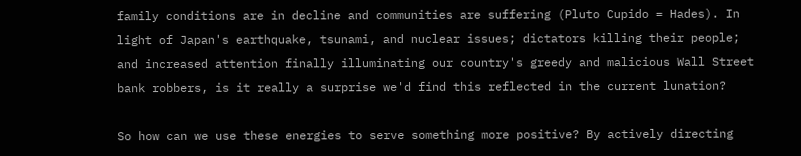family conditions are in decline and communities are suffering (Pluto Cupido = Hades). In light of Japan's earthquake, tsunami, and nuclear issues; dictators killing their people; and increased attention finally illuminating our country's greedy and malicious Wall Street bank robbers, is it really a surprise we'd find this reflected in the current lunation?

So how can we use these energies to serve something more positive? By actively directing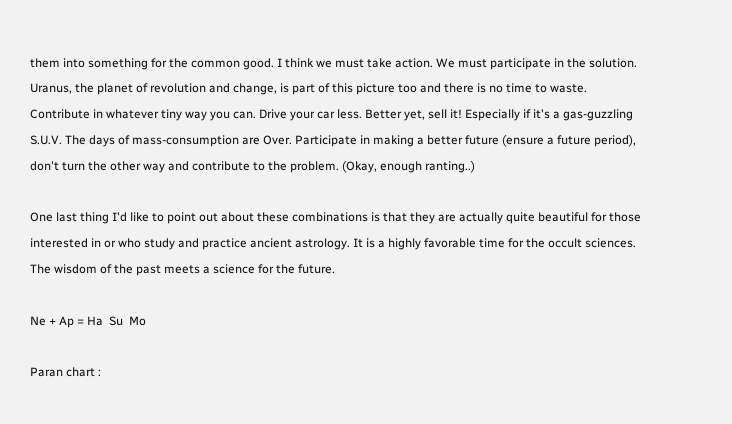them into something for the common good. I think we must take action. We must participate in the solution. Uranus, the planet of revolution and change, is part of this picture too and there is no time to waste. Contribute in whatever tiny way you can. Drive your car less. Better yet, sell it! Especially if it's a gas-guzzling S.U.V. The days of mass-consumption are Over. Participate in making a better future (ensure a future period), don't turn the other way and contribute to the problem. (Okay, enough ranting..)

One last thing I'd like to point out about these combinations is that they are actually quite beautiful for those interested in or who study and practice ancient astrology. It is a highly favorable time for the occult sciences. The wisdom of the past meets a science for the future.

Ne + Ap = Ha  Su  Mo

Paran chart :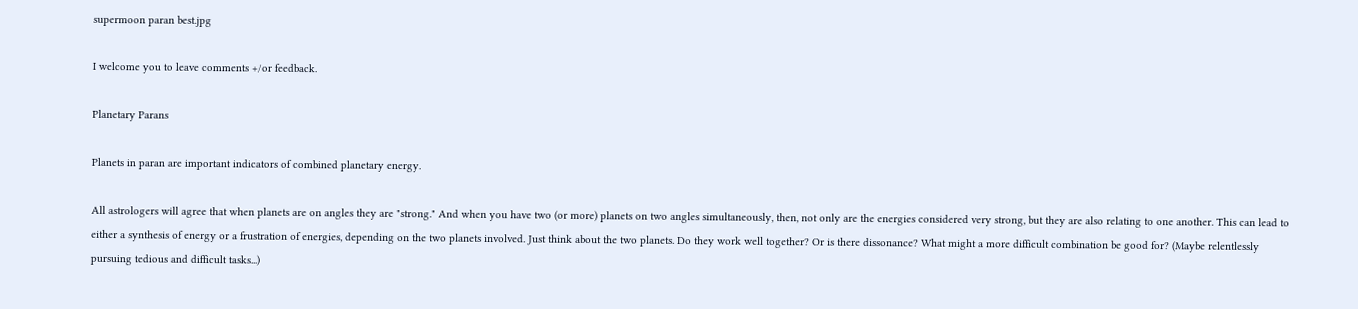supermoon paran best.jpg

I welcome you to leave comments +/or feedback.

Planetary Parans

Planets in paran are important indicators of combined planetary energy.

All astrologers will agree that when planets are on angles they are "strong." And when you have two (or more) planets on two angles simultaneously, then, not only are the energies considered very strong, but they are also relating to one another. This can lead to either a synthesis of energy or a frustration of energies, depending on the two planets involved. Just think about the two planets. Do they work well together? Or is there dissonance? What might a more difficult combination be good for? (Maybe relentlessly pursuing tedious and difficult tasks...)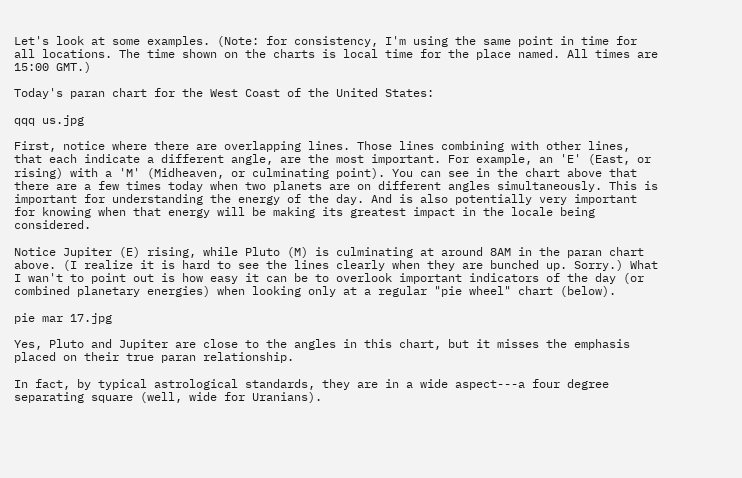Let's look at some examples. (Note: for consistency, I'm using the same point in time for all locations. The time shown on the charts is local time for the place named. All times are 15:00 GMT.)

Today's paran chart for the West Coast of the United States:

qqq us.jpg

First, notice where there are overlapping lines. Those lines combining with other lines, that each indicate a different angle, are the most important. For example, an 'E' (East, or rising) with a 'M' (Midheaven, or culminating point). You can see in the chart above that there are a few times today when two planets are on different angles simultaneously. This is important for understanding the energy of the day. And is also potentially very important for knowing when that energy will be making its greatest impact in the locale being considered.

Notice Jupiter (E) rising, while Pluto (M) is culminating at around 8AM in the paran chart above. (I realize it is hard to see the lines clearly when they are bunched up. Sorry.) What I wan't to point out is how easy it can be to overlook important indicators of the day (or combined planetary energies) when looking only at a regular "pie wheel" chart (below).

pie mar 17.jpg

Yes, Pluto and Jupiter are close to the angles in this chart, but it misses the emphasis placed on their true paran relationship.

In fact, by typical astrological standards, they are in a wide aspect---a four degree separating square (well, wide for Uranians).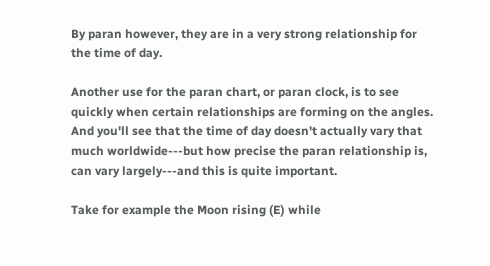By paran however, they are in a very strong relationship for the time of day.

Another use for the paran chart, or paran clock, is to see quickly when certain relationships are forming on the angles. And you'll see that the time of day doesn't actually vary that much worldwide---but how precise the paran relationship is, can vary largely---and this is quite important.

Take for example the Moon rising (E) while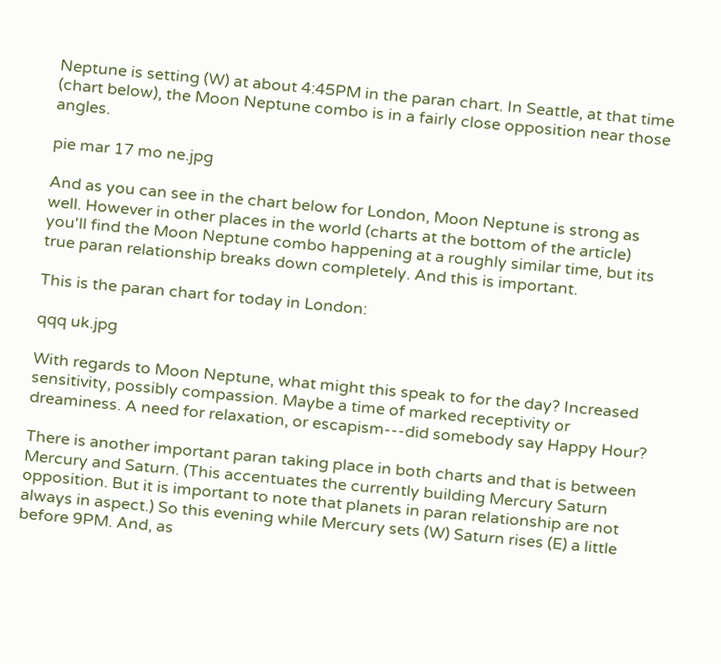Neptune is setting (W) at about 4:45PM in the paran chart. In Seattle, at that time (chart below), the Moon Neptune combo is in a fairly close opposition near those angles.

pie mar 17 mo ne.jpg

And as you can see in the chart below for London, Moon Neptune is strong as well. However in other places in the world (charts at the bottom of the article) you'll find the Moon Neptune combo happening at a roughly similar time, but its true paran relationship breaks down completely. And this is important.

This is the paran chart for today in London:

qqq uk.jpg

With regards to Moon Neptune, what might this speak to for the day? Increased sensitivity, possibly compassion. Maybe a time of marked receptivity or dreaminess. A need for relaxation, or escapism---did somebody say Happy Hour?

There is another important paran taking place in both charts and that is between Mercury and Saturn. (This accentuates the currently building Mercury Saturn opposition. But it is important to note that planets in paran relationship are not always in aspect.) So this evening while Mercury sets (W) Saturn rises (E) a little before 9PM. And, as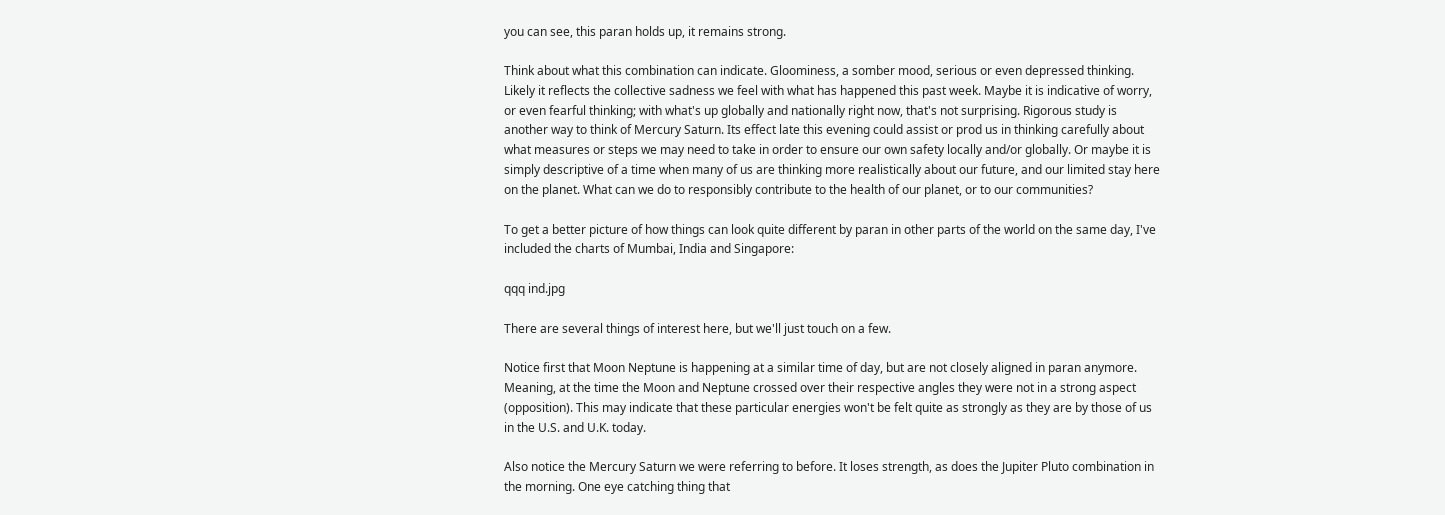you can see, this paran holds up, it remains strong.

Think about what this combination can indicate. Gloominess, a somber mood, serious or even depressed thinking. Likely it reflects the collective sadness we feel with what has happened this past week. Maybe it is indicative of worry, or even fearful thinking; with what's up globally and nationally right now, that's not surprising. Rigorous study is another way to think of Mercury Saturn. Its effect late this evening could assist or prod us in thinking carefully about what measures or steps we may need to take in order to ensure our own safety locally and/or globally. Or maybe it is simply descriptive of a time when many of us are thinking more realistically about our future, and our limited stay here on the planet. What can we do to responsibly contribute to the health of our planet, or to our communities?

To get a better picture of how things can look quite different by paran in other parts of the world on the same day, I've included the charts of Mumbai, India and Singapore:

qqq ind.jpg

There are several things of interest here, but we'll just touch on a few.

Notice first that Moon Neptune is happening at a similar time of day, but are not closely aligned in paran anymore. Meaning, at the time the Moon and Neptune crossed over their respective angles they were not in a strong aspect (opposition). This may indicate that these particular energies won't be felt quite as strongly as they are by those of us in the U.S. and U.K. today.

Also notice the Mercury Saturn we were referring to before. It loses strength, as does the Jupiter Pluto combination in the morning. One eye catching thing that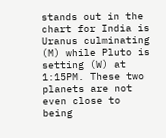stands out in the chart for India is Uranus culminating (M) while Pluto is setting (W) at 1:15PM. These two planets are not even close to being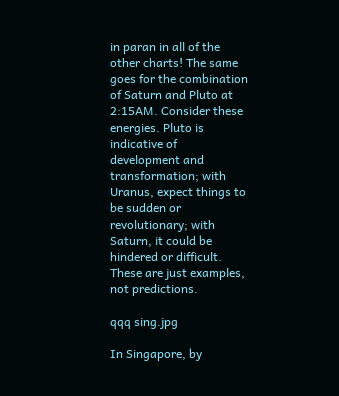in paran in all of the other charts! The same goes for the combination of Saturn and Pluto at 2:15AM. Consider these energies. Pluto is indicative of development and transformation; with Uranus, expect things to be sudden or revolutionary; with Saturn, it could be hindered or difficult. These are just examples, not predictions.

qqq sing.jpg

In Singapore, by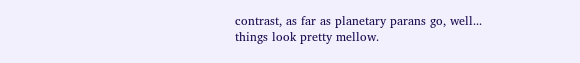contrast, as far as planetary parans go, well... things look pretty mellow.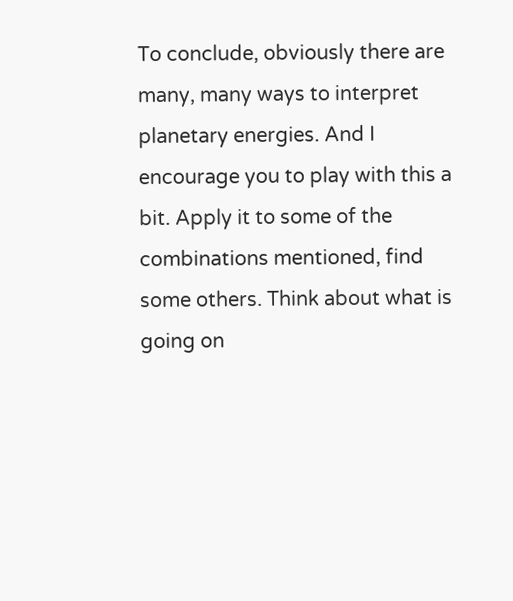To conclude, obviously there are many, many ways to interpret planetary energies. And I encourage you to play with this a bit. Apply it to some of the combinations mentioned, find some others. Think about what is going on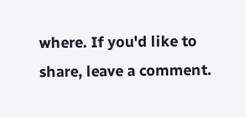where. If you'd like to share, leave a comment.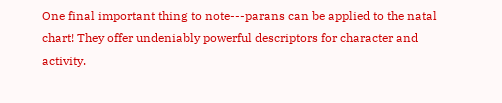One final important thing to note---parans can be applied to the natal chart! They offer undeniably powerful descriptors for character and activity.